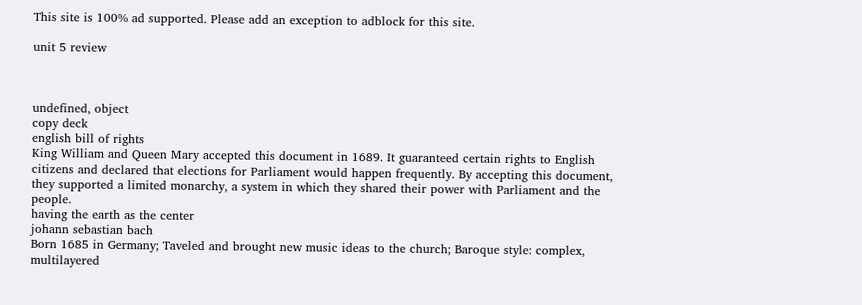This site is 100% ad supported. Please add an exception to adblock for this site.

unit 5 review



undefined, object
copy deck
english bill of rights
King William and Queen Mary accepted this document in 1689. It guaranteed certain rights to English citizens and declared that elections for Parliament would happen frequently. By accepting this document, they supported a limited monarchy, a system in which they shared their power with Parliament and the people.
having the earth as the center
johann sebastian bach
Born 1685 in Germany; Taveled and brought new music ideas to the church; Baroque style: complex, multilayered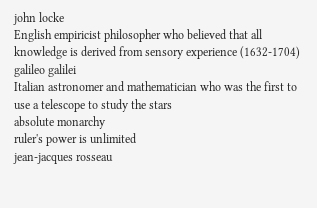john locke
English empiricist philosopher who believed that all knowledge is derived from sensory experience (1632-1704)
galileo galilei
Italian astronomer and mathematician who was the first to use a telescope to study the stars
absolute monarchy
ruler's power is unlimited
jean-jacques rosseau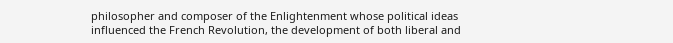philosopher and composer of the Enlightenment whose political ideas influenced the French Revolution, the development of both liberal and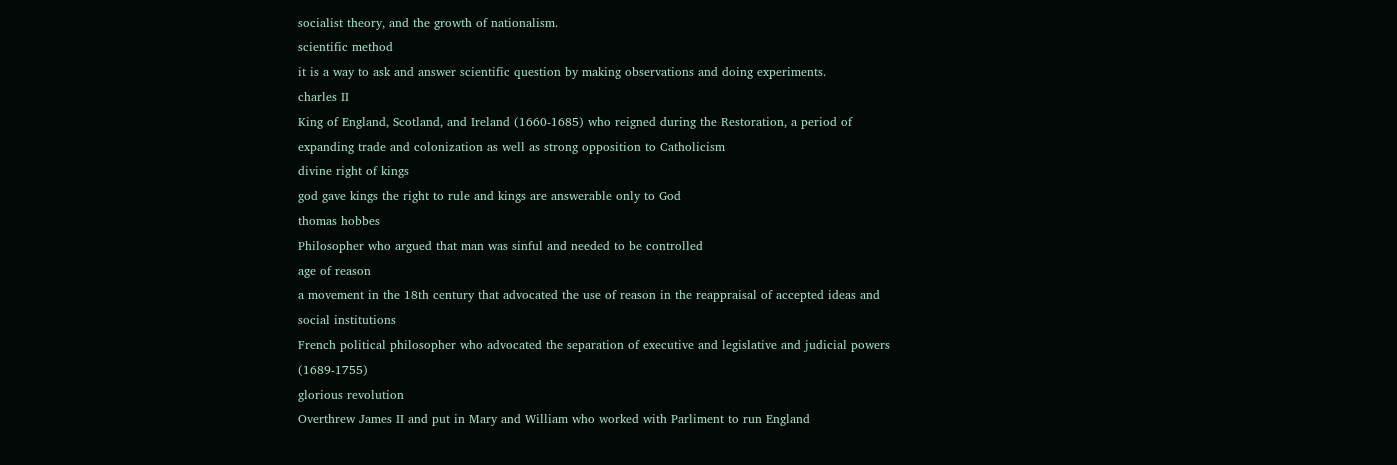socialist theory, and the growth of nationalism.
scientific method
it is a way to ask and answer scientific question by making observations and doing experiments.
charles II
King of England, Scotland, and Ireland (1660-1685) who reigned during the Restoration, a period of expanding trade and colonization as well as strong opposition to Catholicism
divine right of kings
god gave kings the right to rule and kings are answerable only to God
thomas hobbes
Philosopher who argued that man was sinful and needed to be controlled
age of reason
a movement in the 18th century that advocated the use of reason in the reappraisal of accepted ideas and social institutions
French political philosopher who advocated the separation of executive and legislative and judicial powers (1689-1755)
glorious revolution
Overthrew James II and put in Mary and William who worked with Parliment to run England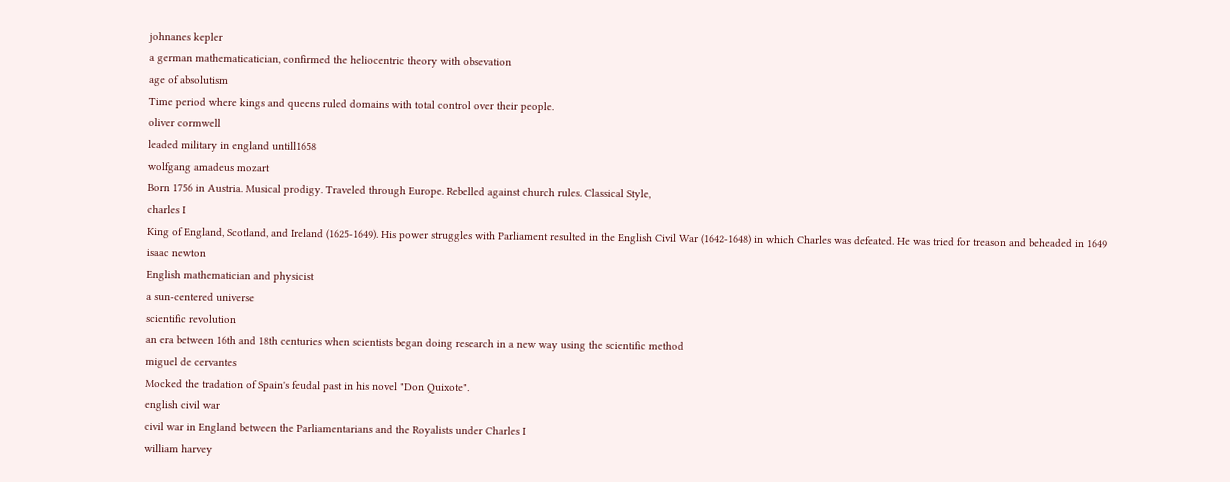johnanes kepler
a german mathematicatician, confirmed the heliocentric theory with obsevation
age of absolutism
Time period where kings and queens ruled domains with total control over their people.
oliver cormwell
leaded military in england untill1658
wolfgang amadeus mozart
Born 1756 in Austria. Musical prodigy. Traveled through Europe. Rebelled against church rules. Classical Style,
charles I
King of England, Scotland, and Ireland (1625-1649). His power struggles with Parliament resulted in the English Civil War (1642-1648) in which Charles was defeated. He was tried for treason and beheaded in 1649
isaac newton
English mathematician and physicist
a sun-centered universe
scientific revolution
an era between 16th and 18th centuries when scientists began doing research in a new way using the scientific method
miguel de cervantes
Mocked the tradation of Spain's feudal past in his novel "Don Quixote".
english civil war
civil war in England between the Parliamentarians and the Royalists under Charles I
william harvey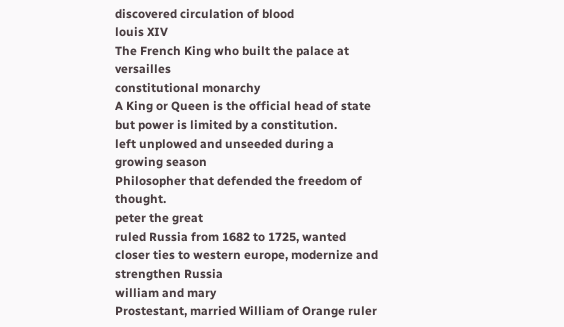discovered circulation of blood
louis XIV
The French King who built the palace at versailles
constitutional monarchy
A King or Queen is the official head of state but power is limited by a constitution.
left unplowed and unseeded during a growing season
Philosopher that defended the freedom of thought.
peter the great
ruled Russia from 1682 to 1725, wanted closer ties to western europe, modernize and strengthen Russia
william and mary
Prostestant, married William of Orange ruler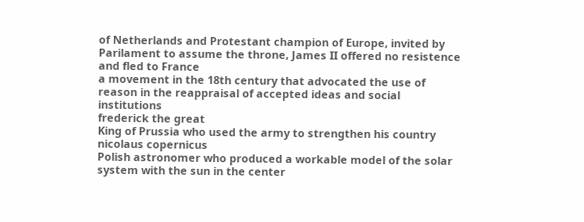of Netherlands and Protestant champion of Europe, invited by Parilament to assume the throne, James II offered no resistence and fled to France
a movement in the 18th century that advocated the use of reason in the reappraisal of accepted ideas and social institutions
frederick the great
King of Prussia who used the army to strengthen his country
nicolaus copernicus
Polish astronomer who produced a workable model of the solar system with the sun in the center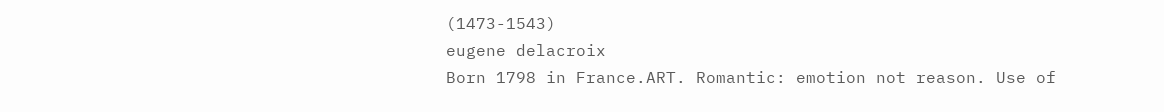(1473-1543)
eugene delacroix
Born 1798 in France.ART. Romantic: emotion not reason. Use of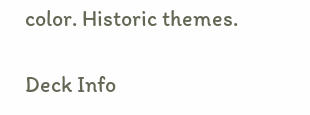color. Historic themes.

Deck Info